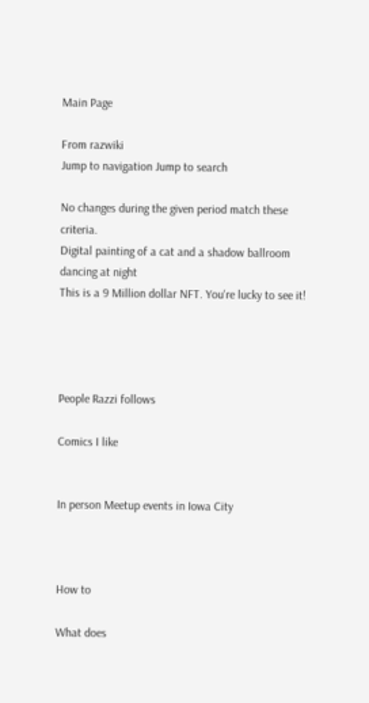Main Page

From razwiki
Jump to navigation Jump to search

No changes during the given period match these criteria.
Digital painting of a cat and a shadow ballroom dancing at night
This is a 9 Million dollar NFT. You're lucky to see it!




People Razzi follows

Comics I like


In person Meetup events in Iowa City



How to

What does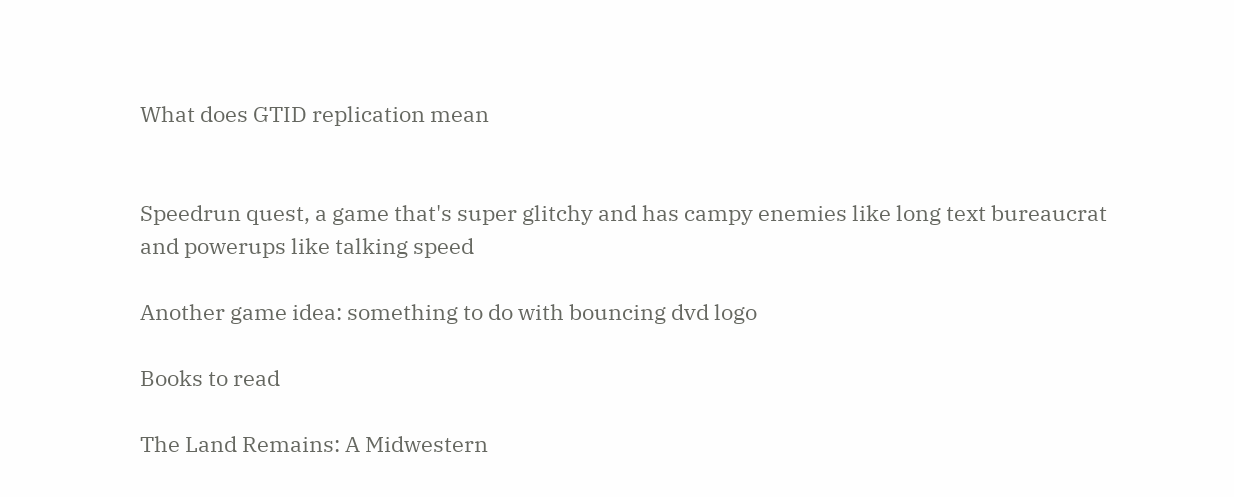What does GTID replication mean


Speedrun quest, a game that's super glitchy and has campy enemies like long text bureaucrat and powerups like talking speed

Another game idea: something to do with bouncing dvd logo

Books to read

The Land Remains: A Midwestern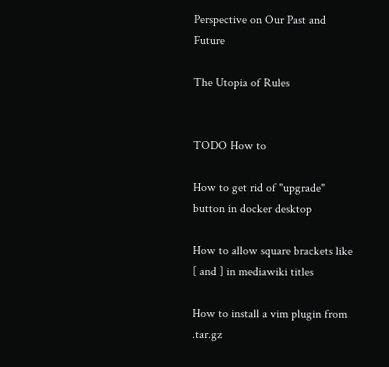Perspective on Our Past and Future

The Utopia of Rules


TODO How to

How to get rid of "upgrade" button in docker desktop

How to allow square brackets like [ and ] in mediawiki titles

How to install a vim plugin from .tar.gz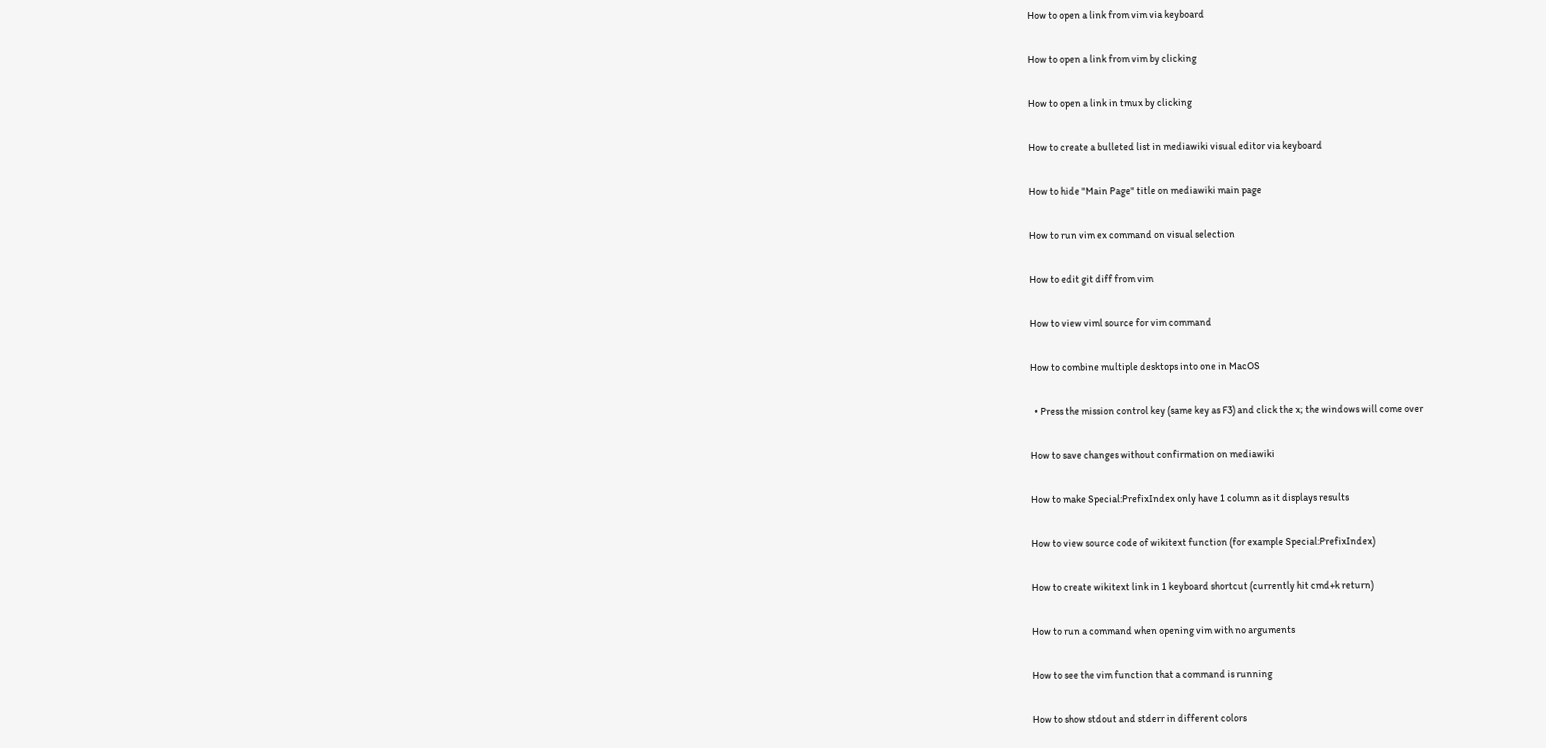How to open a link from vim via keyboard

How to open a link from vim by clicking

How to open a link in tmux by clicking

How to create a bulleted list in mediawiki visual editor via keyboard

How to hide "Main Page" title on mediawiki main page

How to run vim ex command on visual selection

How to edit git diff from vim

How to view viml source for vim command

How to combine multiple desktops into one in MacOS

  • Press the mission control key (same key as F3) and click the x; the windows will come over

How to save changes without confirmation on mediawiki

How to make Special:PrefixIndex only have 1 column as it displays results

How to view source code of wikitext function (for example Special:PrefixIndex)

How to create wikitext link in 1 keyboard shortcut (currently hit cmd+k return)

How to run a command when opening vim with no arguments

How to see the vim function that a command is running

How to show stdout and stderr in different colors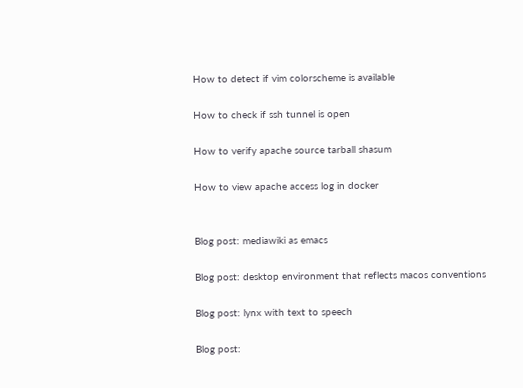How to detect if vim colorscheme is available

How to check if ssh tunnel is open

How to verify apache source tarball shasum

How to view apache access log in docker


Blog post: mediawiki as emacs

Blog post: desktop environment that reflects macos conventions

Blog post: lynx with text to speech

Blog post: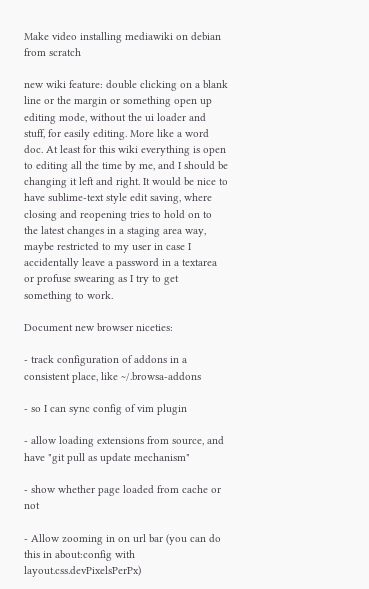Make video installing mediawiki on debian from scratch

new wiki feature: double clicking on a blank line or the margin or something open up editing mode, without the ui loader and stuff, for easily editing. More like a word doc. At least for this wiki everything is open to editing all the time by me, and I should be changing it left and right. It would be nice to have sublime-text style edit saving, where closing and reopening tries to hold on to the latest changes in a staging area way, maybe restricted to my user in case I accidentally leave a password in a textarea or profuse swearing as I try to get something to work.

Document new browser niceties:

- track configuration of addons in a consistent place, like ~/.browsa-addons

- so I can sync config of vim plugin

- allow loading extensions from source, and have "git pull as update mechanism"

- show whether page loaded from cache or not

- Allow zooming in on url bar (you can do this in about:config with layout.css.devPixelsPerPx)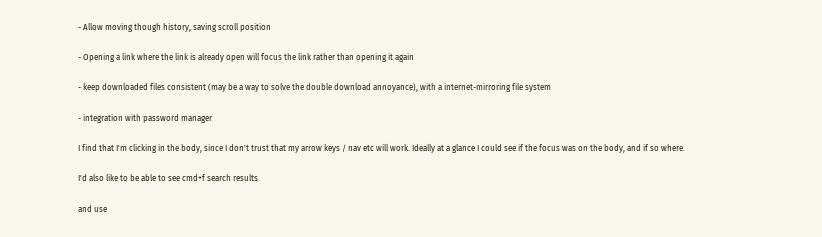- Allow moving though history, saving scroll position

- Opening a link where the link is already open will focus the link rather than opening it again

- keep downloaded files consistent (may be a way to solve the double download annoyance), with a internet-mirroring file system

- integration with password manager

I find that I'm clicking in the body, since I don't trust that my arrow keys / nav etc will work. Ideally at a glance I could see if the focus was on the body, and if so where.

I'd also like to be able to see cmd+f search results.

and use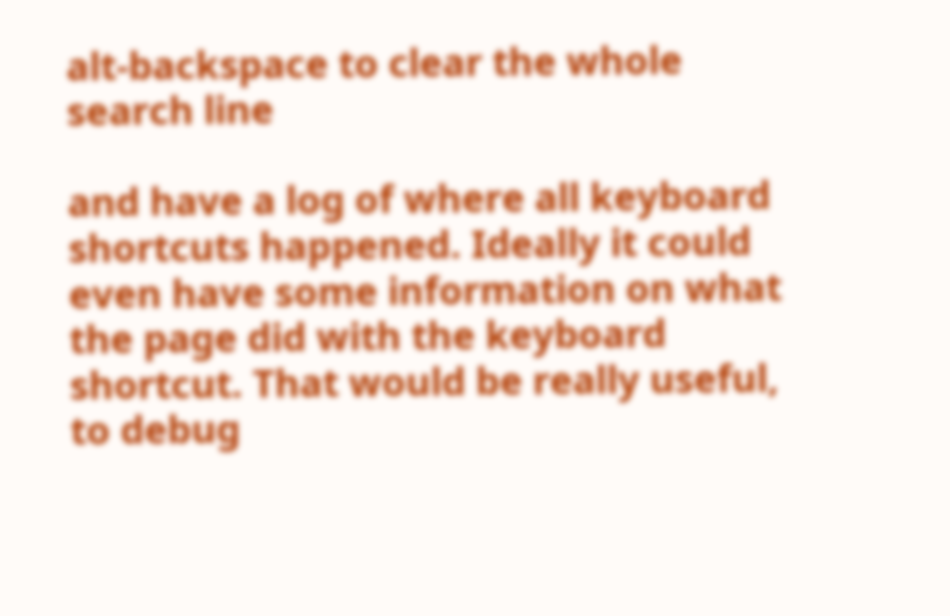alt-backspace to clear the whole search line

and have a log of where all keyboard shortcuts happened. Ideally it could even have some information on what the page did with the keyboard shortcut. That would be really useful, to debug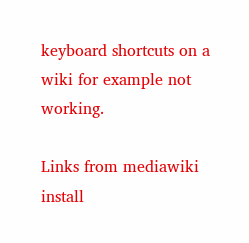keyboard shortcuts on a wiki for example not working.

Links from mediawiki install